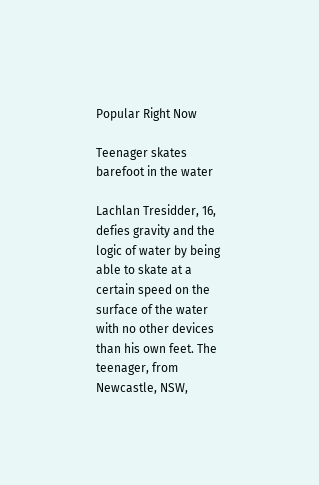Popular Right Now

Teenager skates barefoot in the water

Lachlan Tresidder, 16, defies gravity and the logic of water by being able to skate at a certain speed on the surface of the water with no other devices than his own feet. The teenager, from Newcastle, NSW,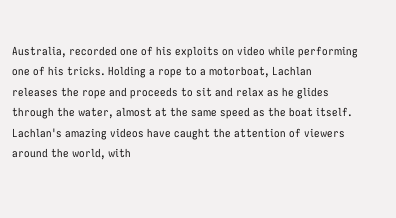Australia, recorded one of his exploits on video while performing one of his tricks. Holding a rope to a motorboat, Lachlan releases the rope and proceeds to sit and relax as he glides through the water, almost at the same speed as the boat itself. Lachlan's amazing videos have caught the attention of viewers around the world, with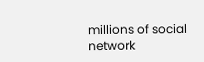millions of social network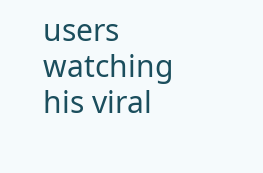users watching his viral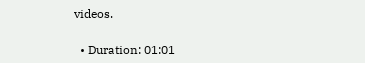videos.

  • Duration: 01:01